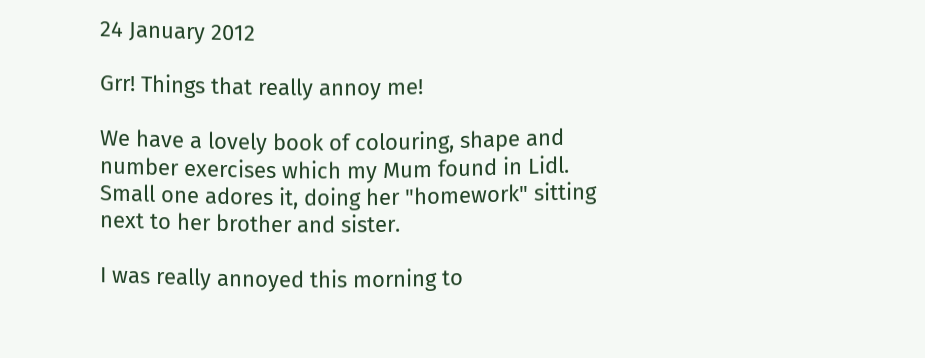24 January 2012

Grr! Things that really annoy me!

We have a lovely book of colouring, shape and number exercises which my Mum found in Lidl. Small one adores it, doing her "homework" sitting next to her brother and sister.

I was really annoyed this morning to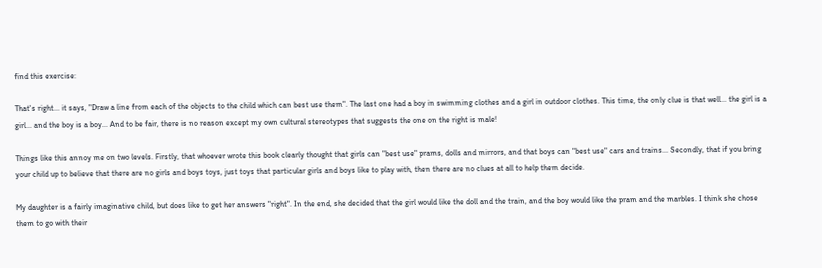find this exercise:

That's right... it says, "Draw a line from each of the objects to the child which can best use them". The last one had a boy in swimming clothes and a girl in outdoor clothes. This time, the only clue is that well... the girl is a girl... and the boy is a boy... And to be fair, there is no reason except my own cultural stereotypes that suggests the one on the right is male!

Things like this annoy me on two levels. Firstly, that whoever wrote this book clearly thought that girls can "best use" prams, dolls and mirrors, and that boys can "best use" cars and trains... Secondly, that if you bring your child up to believe that there are no girls and boys toys, just toys that particular girls and boys like to play with, then there are no clues at all to help them decide.

My daughter is a fairly imaginative child, but does like to get her answers "right". In the end, she decided that the girl would like the doll and the train, and the boy would like the pram and the marbles. I think she chose them to go with their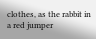clothes, as the rabbit in a red jumper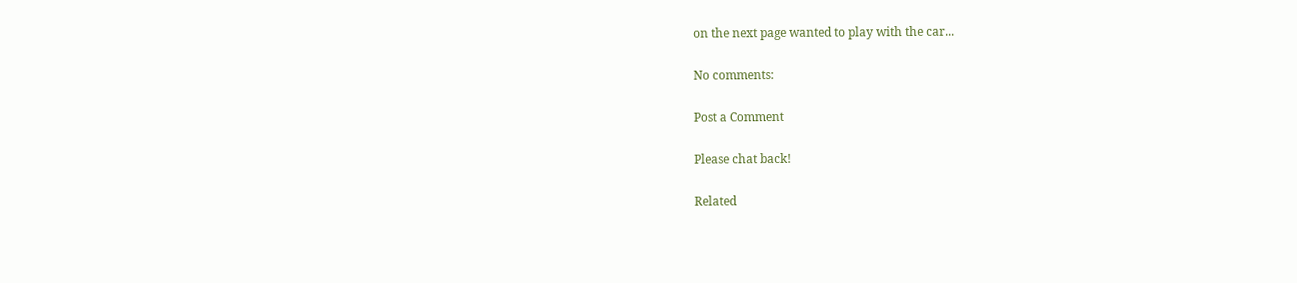on the next page wanted to play with the car...

No comments:

Post a Comment

Please chat back!

Related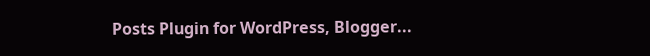Posts Plugin for WordPress, Blogger...